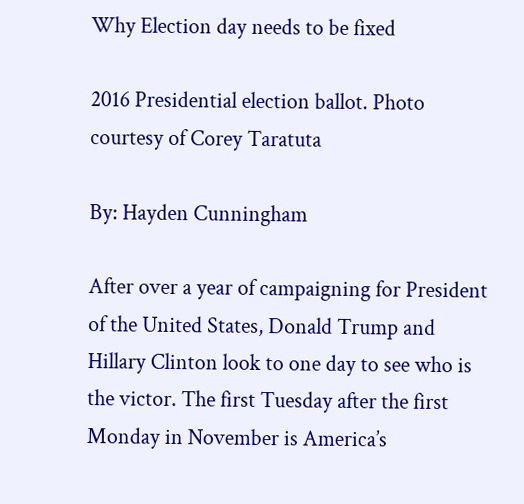Why Election day needs to be fixed

2016 Presidential election ballot. Photo courtesy of Corey Taratuta

By: Hayden Cunningham

After over a year of campaigning for President of the United States, Donald Trump and Hillary Clinton look to one day to see who is the victor. The first Tuesday after the first Monday in November is America’s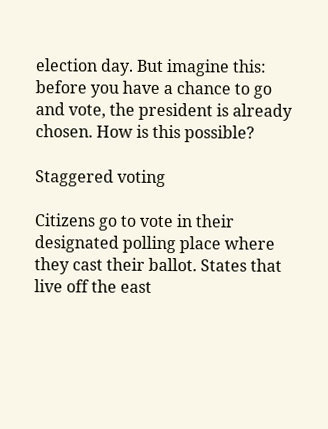election day. But imagine this: before you have a chance to go and vote, the president is already chosen. How is this possible?

Staggered voting

Citizens go to vote in their designated polling place where they cast their ballot. States that live off the east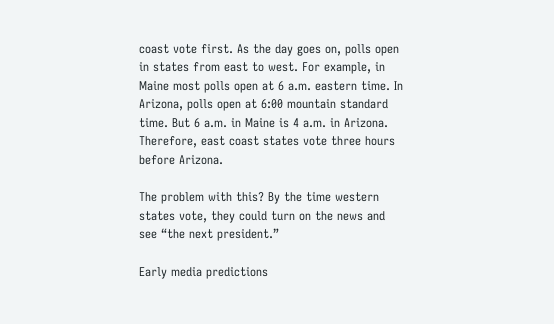coast vote first. As the day goes on, polls open in states from east to west. For example, in Maine most polls open at 6 a.m. eastern time. In Arizona, polls open at 6:00 mountain standard time. But 6 a.m. in Maine is 4 a.m. in Arizona. Therefore, east coast states vote three hours before Arizona.

The problem with this? By the time western states vote, they could turn on the news and see “the next president.”

Early media predictions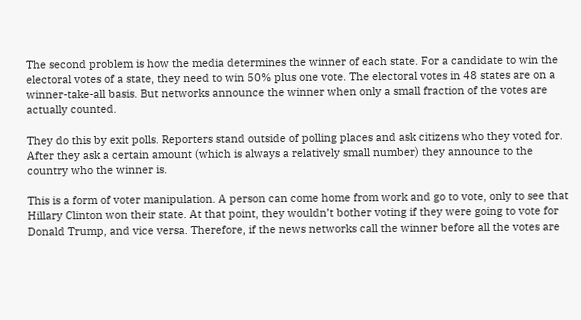The second problem is how the media determines the winner of each state. For a candidate to win the electoral votes of a state, they need to win 50% plus one vote. The electoral votes in 48 states are on a winner-take-all basis. But networks announce the winner when only a small fraction of the votes are actually counted.

They do this by exit polls. Reporters stand outside of polling places and ask citizens who they voted for. After they ask a certain amount (which is always a relatively small number) they announce to the country who the winner is.

This is a form of voter manipulation. A person can come home from work and go to vote, only to see that Hillary Clinton won their state. At that point, they wouldn’t bother voting if they were going to vote for Donald Trump, and vice versa. Therefore, if the news networks call the winner before all the votes are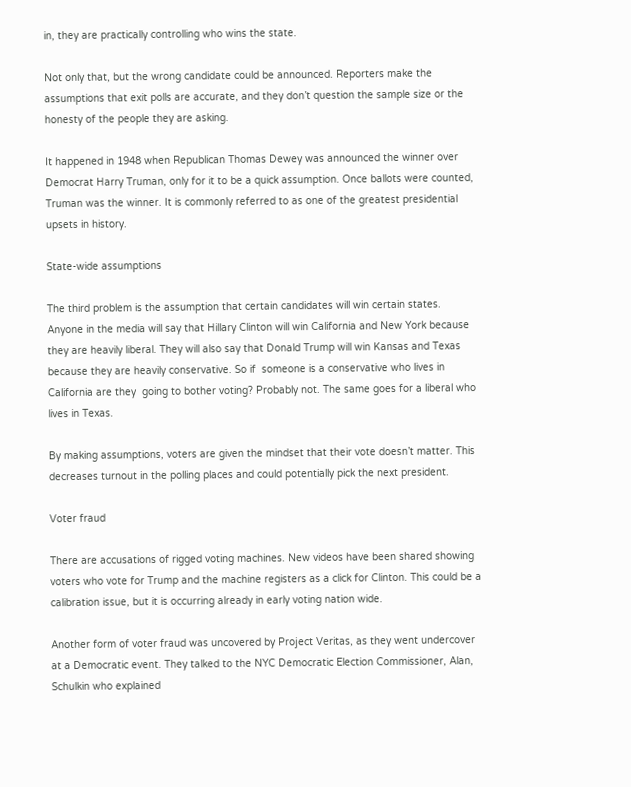in, they are practically controlling who wins the state.

Not only that, but the wrong candidate could be announced. Reporters make the assumptions that exit polls are accurate, and they don’t question the sample size or the honesty of the people they are asking.

It happened in 1948 when Republican Thomas Dewey was announced the winner over Democrat Harry Truman, only for it to be a quick assumption. Once ballots were counted, Truman was the winner. It is commonly referred to as one of the greatest presidential upsets in history.

State-wide assumptions

The third problem is the assumption that certain candidates will win certain states. Anyone in the media will say that Hillary Clinton will win California and New York because they are heavily liberal. They will also say that Donald Trump will win Kansas and Texas because they are heavily conservative. So if  someone is a conservative who lives in California are they  going to bother voting? Probably not. The same goes for a liberal who lives in Texas.

By making assumptions, voters are given the mindset that their vote doesn’t matter. This decreases turnout in the polling places and could potentially pick the next president.

Voter fraud

There are accusations of rigged voting machines. New videos have been shared showing voters who vote for Trump and the machine registers as a click for Clinton. This could be a calibration issue, but it is occurring already in early voting nation wide.

Another form of voter fraud was uncovered by Project Veritas, as they went undercover at a Democratic event. They talked to the NYC Democratic Election Commissioner, Alan, Schulkin who explained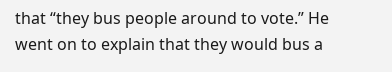that “they bus people around to vote.” He went on to explain that they would bus a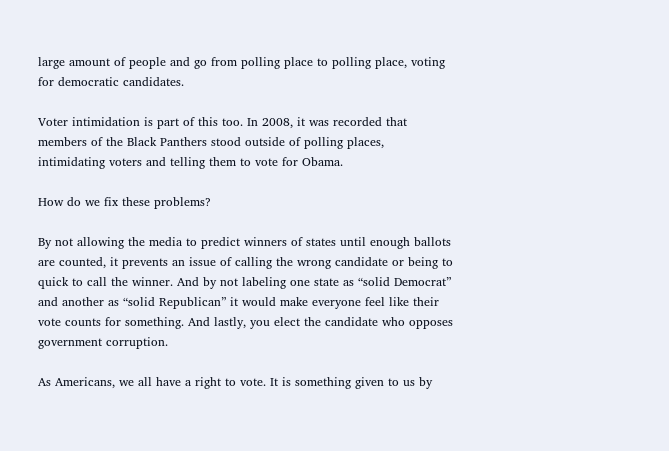large amount of people and go from polling place to polling place, voting for democratic candidates.

Voter intimidation is part of this too. In 2008, it was recorded that members of the Black Panthers stood outside of polling places, intimidating voters and telling them to vote for Obama.

How do we fix these problems?

By not allowing the media to predict winners of states until enough ballots are counted, it prevents an issue of calling the wrong candidate or being to quick to call the winner. And by not labeling one state as “solid Democrat” and another as “solid Republican” it would make everyone feel like their vote counts for something. And lastly, you elect the candidate who opposes government corruption.

As Americans, we all have a right to vote. It is something given to us by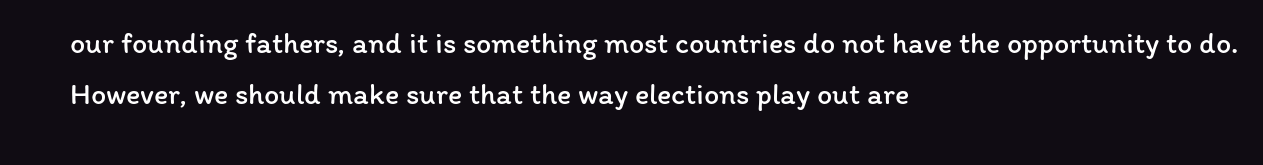our founding fathers, and it is something most countries do not have the opportunity to do. However, we should make sure that the way elections play out are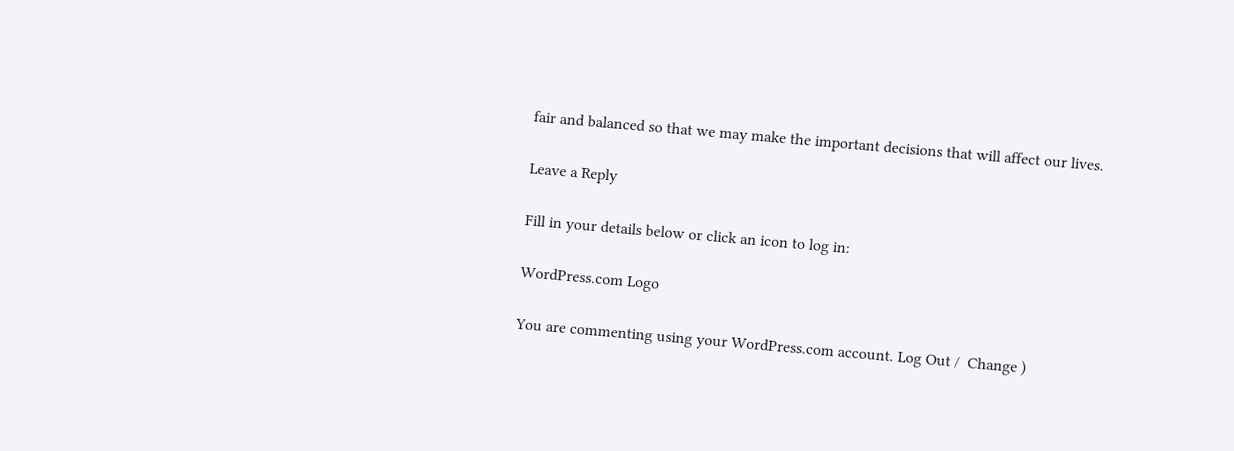fair and balanced so that we may make the important decisions that will affect our lives.

Leave a Reply

Fill in your details below or click an icon to log in:

WordPress.com Logo

You are commenting using your WordPress.com account. Log Out /  Change )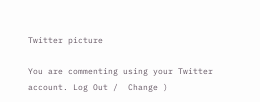Twitter picture

You are commenting using your Twitter account. Log Out /  Change )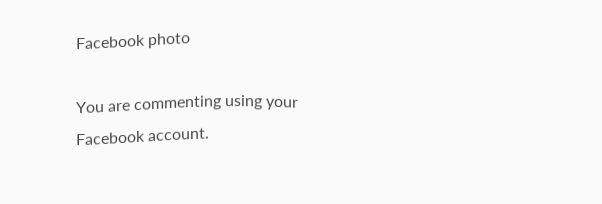Facebook photo

You are commenting using your Facebook account.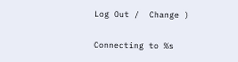Log Out /  Change )

Connecting to %s